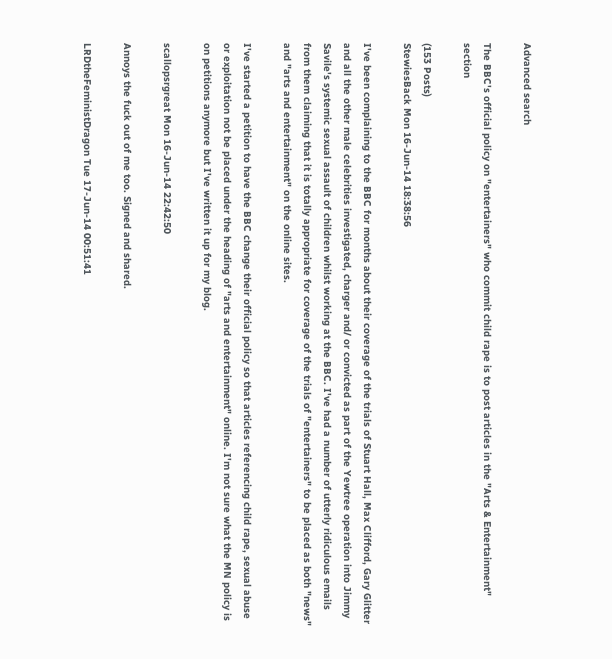Advanced search

The BBC's official policy on "entertainers" who commit child rape is to post articles in the "Arts & Entertainment" section

(153 Posts)
StewiesBack Mon 16-Jun-14 18:38:56

I've been complaining to the BBC for months about their coverage of the trials of Stuart Hall, Max Clifford, Gary Glitter and all the other male celebrities investigated, charger and/ or convicted as part of the Yewtree operation into Jimmy Savile's systemic sexual assault of children whilst working at the BBC. I've had a number of utterly ridiculous emails from them claiming that it is totally appropriate for coverage of the trials of "entertainers" to be placed as both "news" and "arts and entertainment" on the online sites.

I've started a petition to have the BBC change their official policy so that articles referencing child rape, sexual abuse or exploitation not be placed under the heading of "arts and entertainment" online. I'm not sure what the MN policy is on petitions anymore but I've written it up for my blog.

scallopsrgreat Mon 16-Jun-14 22:42:50

Annoys the fuck out of me too. Signed and shared.

LRDtheFeministDragon Tue 17-Jun-14 00:51:41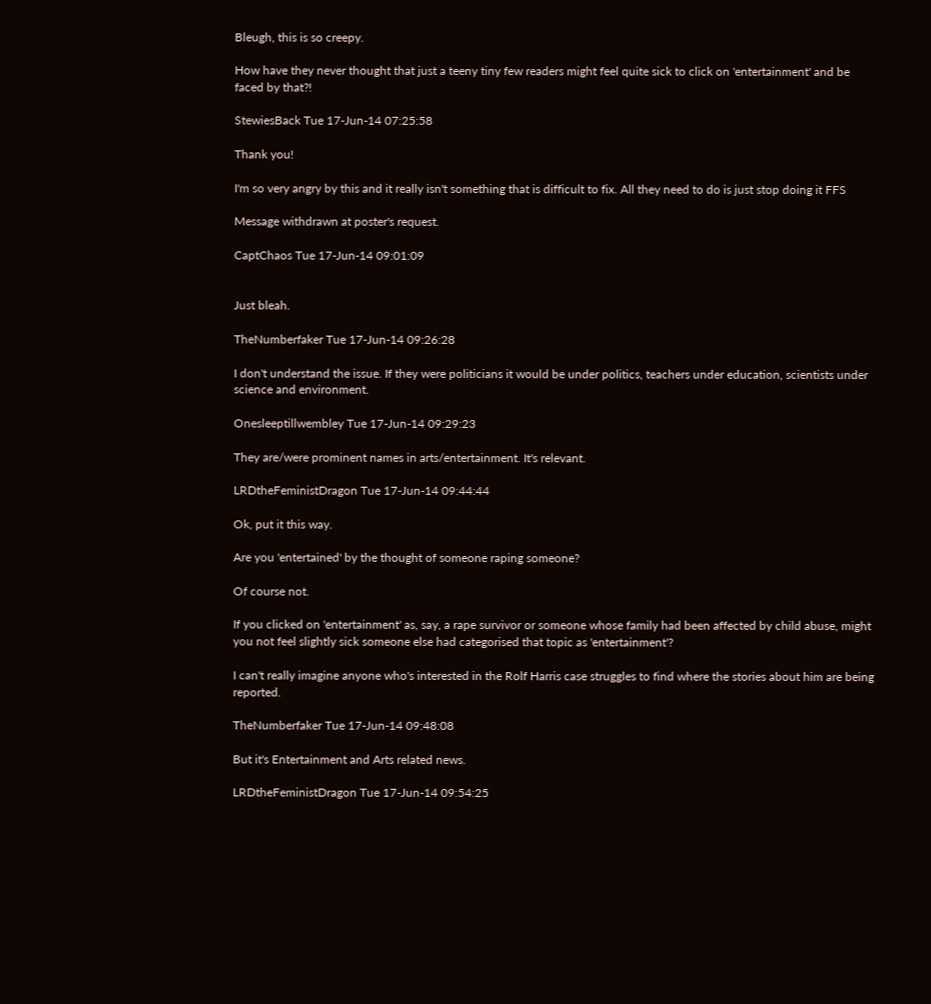Bleugh, this is so creepy.

How have they never thought that just a teeny tiny few readers might feel quite sick to click on 'entertainment' and be faced by that?!

StewiesBack Tue 17-Jun-14 07:25:58

Thank you!

I'm so very angry by this and it really isn't something that is difficult to fix. All they need to do is just stop doing it FFS

Message withdrawn at poster's request.

CaptChaos Tue 17-Jun-14 09:01:09


Just bleah.

TheNumberfaker Tue 17-Jun-14 09:26:28

I don't understand the issue. If they were politicians it would be under politics, teachers under education, scientists under science and environment.

Onesleeptillwembley Tue 17-Jun-14 09:29:23

They are/were prominent names in arts/entertainment. It's relevant.

LRDtheFeministDragon Tue 17-Jun-14 09:44:44

Ok, put it this way.

Are you 'entertained' by the thought of someone raping someone?

Of course not.

If you clicked on 'entertainment' as, say, a rape survivor or someone whose family had been affected by child abuse, might you not feel slightly sick someone else had categorised that topic as 'entertainment'?

I can't really imagine anyone who's interested in the Rolf Harris case struggles to find where the stories about him are being reported.

TheNumberfaker Tue 17-Jun-14 09:48:08

But it's Entertainment and Arts related news.

LRDtheFeministDragon Tue 17-Jun-14 09:54:25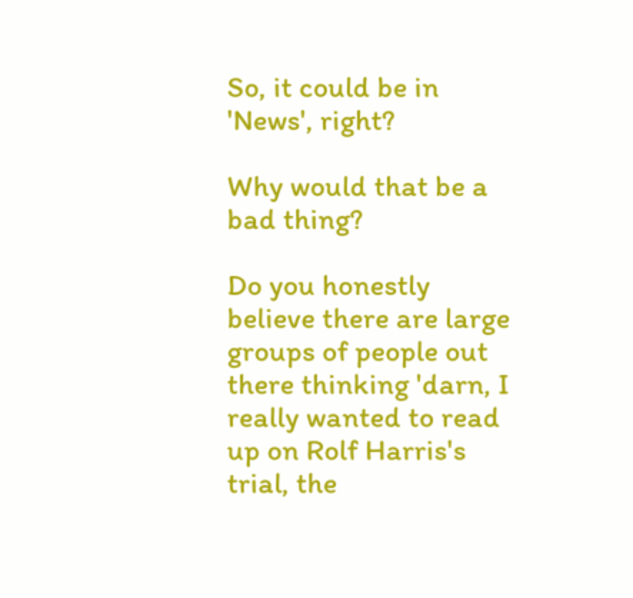So, it could be in 'News', right?

Why would that be a bad thing?

Do you honestly believe there are large groups of people out there thinking 'darn, I really wanted to read up on Rolf Harris's trial, the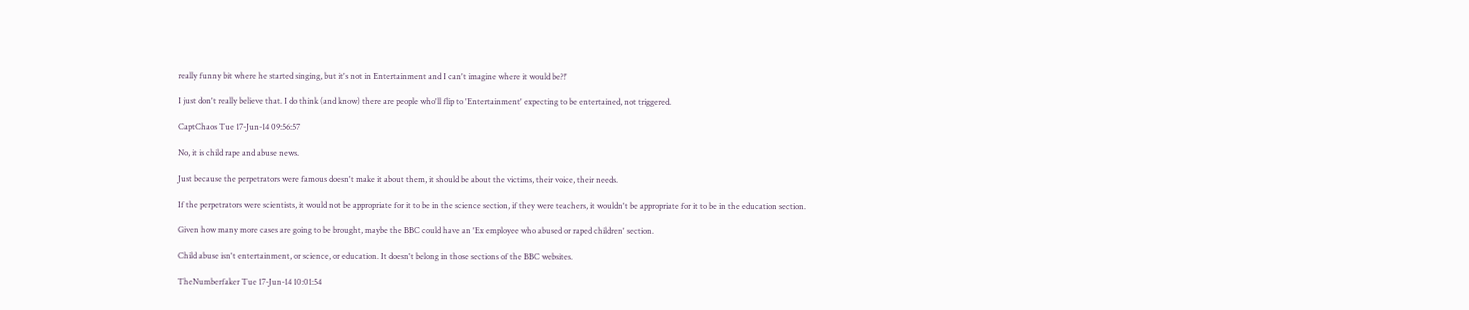really funny bit where he started singing, but it's not in Entertainment and I can't imagine where it would be?!'

I just don't really believe that. I do think (and know) there are people who'll flip to 'Entertainment' expecting to be entertained, not triggered.

CaptChaos Tue 17-Jun-14 09:56:57

No, it is child rape and abuse news.

Just because the perpetrators were famous doesn't make it about them, it should be about the victims, their voice, their needs.

If the perpetrators were scientists, it would not be appropriate for it to be in the science section, if they were teachers, it wouldn't be appropriate for it to be in the education section.

Given how many more cases are going to be brought, maybe the BBC could have an 'Ex employee who abused or raped children' section.

Child abuse isn't entertainment, or science, or education. It doesn't belong in those sections of the BBC websites.

TheNumberfaker Tue 17-Jun-14 10:01:54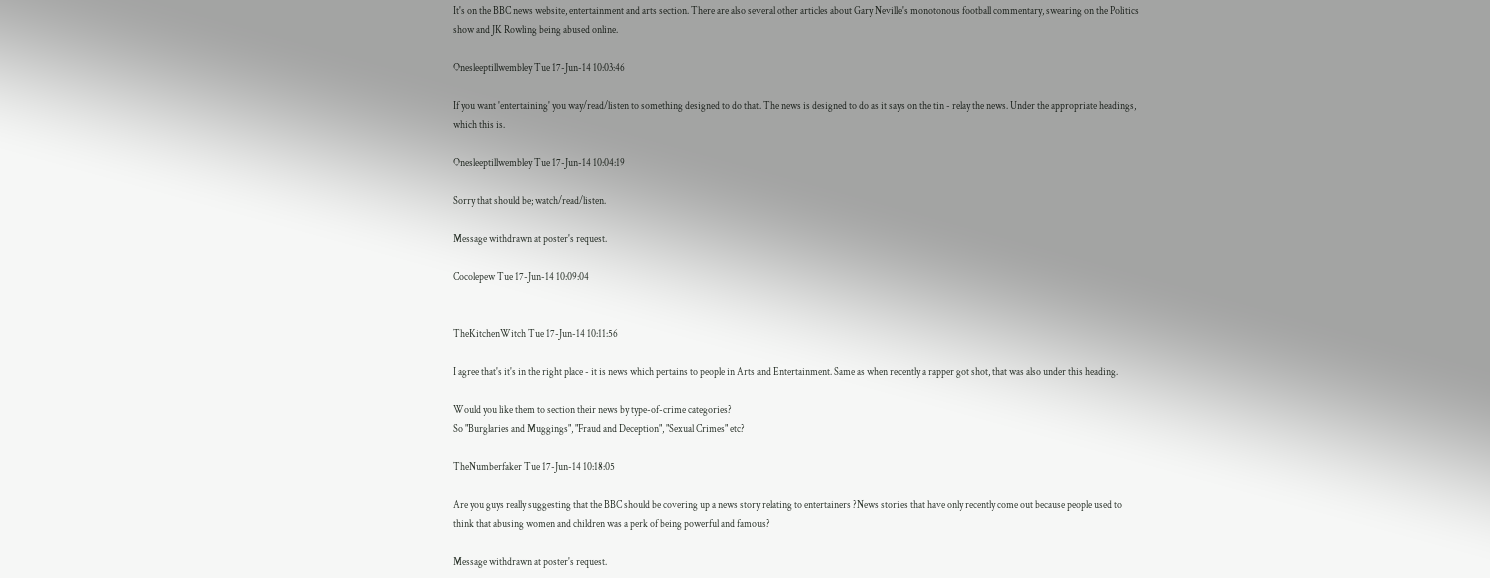It's on the BBC news website, entertainment and arts section. There are also several other articles about Gary Neville's monotonous football commentary, swearing on the Politics show and JK Rowling being abused online.

Onesleeptillwembley Tue 17-Jun-14 10:03:46

If you want 'entertaining' you way/read/listen to something designed to do that. The news is designed to do as it says on the tin - relay the news. Under the appropriate headings, which this is.

Onesleeptillwembley Tue 17-Jun-14 10:04:19

Sorry that should be; watch/read/listen.

Message withdrawn at poster's request.

Cocolepew Tue 17-Jun-14 10:09:04


TheKitchenWitch Tue 17-Jun-14 10:11:56

I agree that's it's in the right place - it is news which pertains to people in Arts and Entertainment. Same as when recently a rapper got shot, that was also under this heading.

Would you like them to section their news by type-of-crime categories?
So "Burglaries and Muggings", "Fraud and Deception", "Sexual Crimes" etc?

TheNumberfaker Tue 17-Jun-14 10:18:05

Are you guys really suggesting that the BBC should be covering up a news story relating to entertainers ?News stories that have only recently come out because people used to think that abusing women and children was a perk of being powerful and famous?

Message withdrawn at poster's request.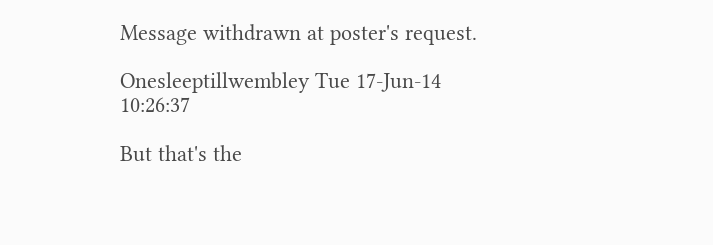Message withdrawn at poster's request.

Onesleeptillwembley Tue 17-Jun-14 10:26:37

But that's the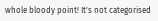whole bloody point! It's not categorised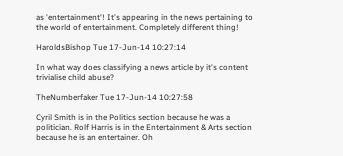as 'entertainment'! It's appearing in the news pertaining to the world of entertainment. Completely different thing!

HaroldsBishop Tue 17-Jun-14 10:27:14

In what way does classifying a news article by it's content trivialise child abuse?

TheNumberfaker Tue 17-Jun-14 10:27:58

Cyril Smith is in the Politics section because he was a politician. Rolf Harris is in the Entertainment & Arts section because he is an entertainer. Oh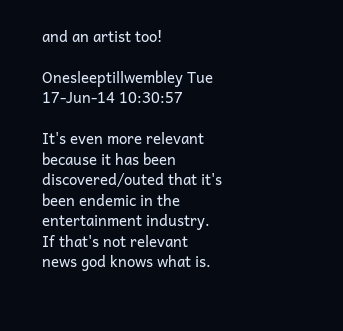and an artist too!

Onesleeptillwembley Tue 17-Jun-14 10:30:57

It's even more relevant because it has been discovered/outed that it's been endemic in the entertainment industry. If that's not relevant news god knows what is.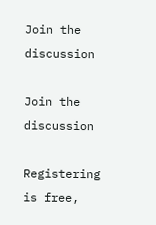Join the discussion

Join the discussion

Registering is free,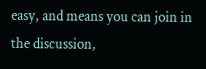easy, and means you can join in the discussion,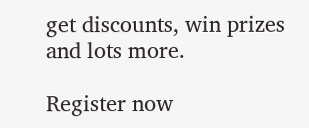get discounts, win prizes and lots more.

Register now